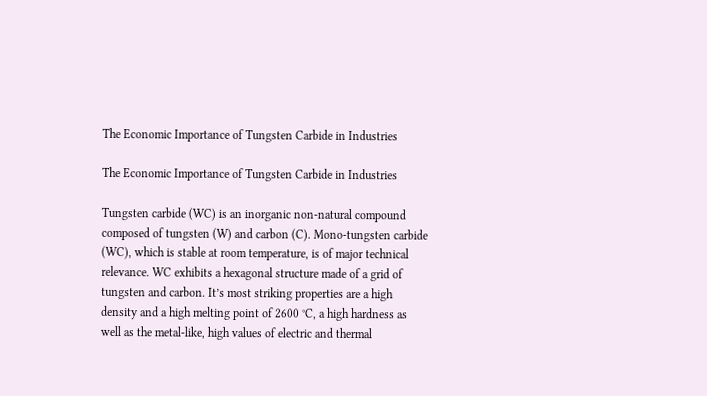The Economic Importance of Tungsten Carbide in Industries

The Economic Importance of Tungsten Carbide in Industries

Tungsten carbide (WC) is an inorganic non-natural compound composed of tungsten (W) and carbon (C). Mono-tungsten carbide (WC), which is stable at room temperature, is of major technical relevance. WC exhibits a hexagonal structure made of a grid of tungsten and carbon. It’s most striking properties are a high density and a high melting point of 2600 °C, a high hardness as well as the metal-like, high values of electric and thermal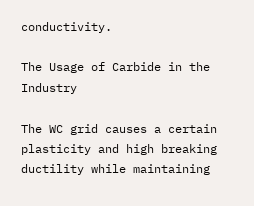conductivity.

The Usage of Carbide in the Industry

The WC grid causes a certain plasticity and high breaking ductility while maintaining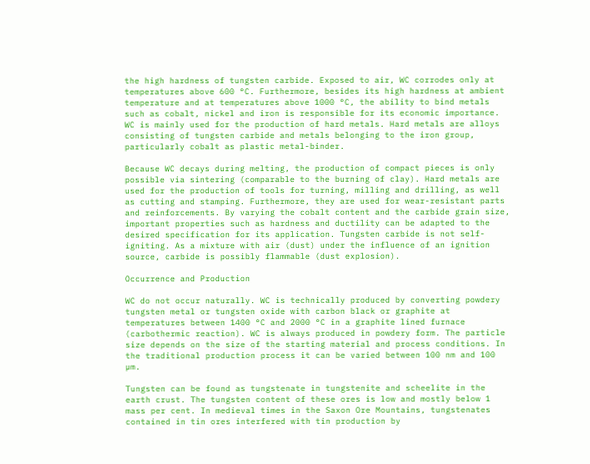the high hardness of tungsten carbide. Exposed to air, WC corrodes only at temperatures above 600 °C. Furthermore, besides its high hardness at ambient temperature and at temperatures above 1000 °C, the ability to bind metals such as cobalt, nickel and iron is responsible for its economic importance. WC is mainly used for the production of hard metals. Hard metals are alloys consisting of tungsten carbide and metals belonging to the iron group, particularly cobalt as plastic metal-binder.

Because WC decays during melting, the production of compact pieces is only possible via sintering (comparable to the burning of clay). Hard metals are used for the production of tools for turning, milling and drilling, as well as cutting and stamping. Furthermore, they are used for wear-resistant parts and reinforcements. By varying the cobalt content and the carbide grain size, important properties such as hardness and ductility can be adapted to the desired specification for its application. Tungsten carbide is not self-igniting. As a mixture with air (dust) under the influence of an ignition source, carbide is possibly flammable (dust explosion).

Occurrence and Production

WC do not occur naturally. WC is technically produced by converting powdery tungsten metal or tungsten oxide with carbon black or graphite at temperatures between 1400 °C and 2000 °C in a graphite lined furnace (carbothermic reaction). WC is always produced in powdery form. The particle size depends on the size of the starting material and process conditions. In the traditional production process it can be varied between 100 nm and 100 µm.

Tungsten can be found as tungstenate in tungstenite and scheelite in the earth crust. The tungsten content of these ores is low and mostly below 1 mass per cent. In medieval times in the Saxon Ore Mountains, tungstenates contained in tin ores interfered with tin production by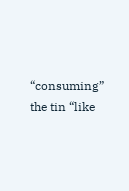“consuming” the tin “like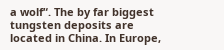a wolf“. The by far biggest tungsten deposits are located in China. In Europe,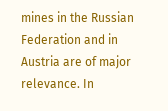mines in the Russian Federation and in Austria are of major relevance. In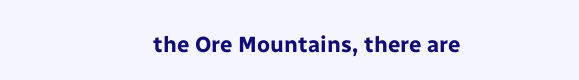the Ore Mountains, there are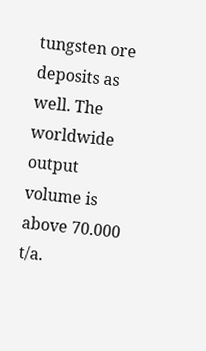tungsten ore deposits as well. The worldwide output volume is above 70.000 t/a.